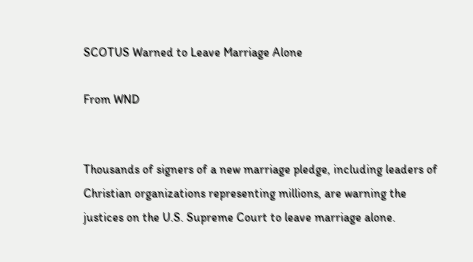SCOTUS Warned to Leave Marriage Alone

From WND


Thousands of signers of a new marriage pledge, including leaders of Christian organizations representing millions, are warning the justices on the U.S. Supreme Court to leave marriage alone.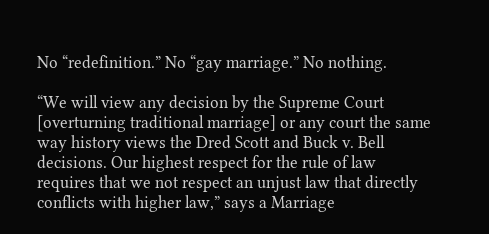No “redefinition.” No “gay marriage.” No nothing.

“We will view any decision by the Supreme Court [overturning traditional marriage] or any court the same way history views the Dred Scott and Buck v. Bell decisions. Our highest respect for the rule of law requires that we not respect an unjust law that directly conflicts with higher law,” says a Marriage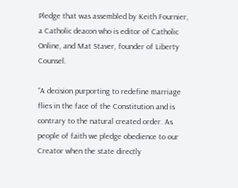Pledge that was assembled by Keith Fournier, a Catholic deacon who is editor of Catholic Online, and Mat Staver, founder of Liberty Counsel.

“A decision purporting to redefine marriage flies in the face of the Constitution and is contrary to the natural created order. As people of faith we pledge obedience to our Creator when the state directly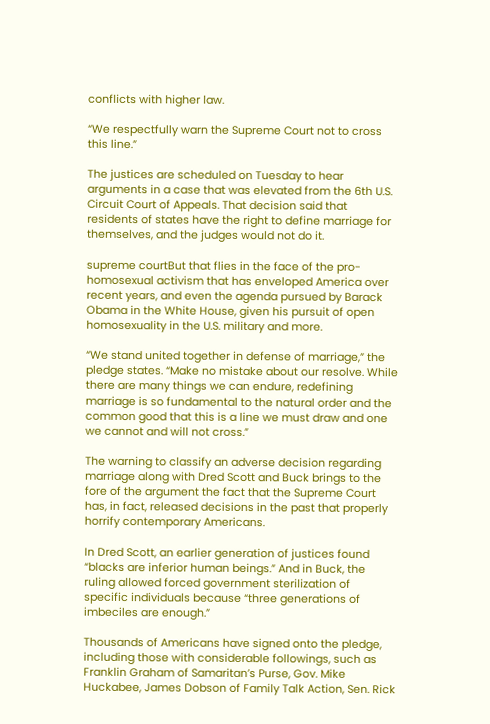conflicts with higher law.

“We respectfully warn the Supreme Court not to cross this line.”

The justices are scheduled on Tuesday to hear arguments in a case that was elevated from the 6th U.S. Circuit Court of Appeals. That decision said that residents of states have the right to define marriage for themselves, and the judges would not do it.

supreme courtBut that flies in the face of the pro-homosexual activism that has enveloped America over recent years, and even the agenda pursued by Barack Obama in the White House, given his pursuit of open homosexuality in the U.S. military and more.

“We stand united together in defense of marriage,” the pledge states. “Make no mistake about our resolve. While there are many things we can endure, redefining marriage is so fundamental to the natural order and the common good that this is a line we must draw and one we cannot and will not cross.”

The warning to classify an adverse decision regarding marriage along with Dred Scott and Buck brings to the fore of the argument the fact that the Supreme Court has, in fact, released decisions in the past that properly horrify contemporary Americans.

In Dred Scott, an earlier generation of justices found “blacks are inferior human beings.” And in Buck, the ruling allowed forced government sterilization of specific individuals because “three generations of imbeciles are enough.”

Thousands of Americans have signed onto the pledge, including those with considerable followings, such as Franklin Graham of Samaritan’s Purse, Gov. Mike Huckabee, James Dobson of Family Talk Action, Sen. Rick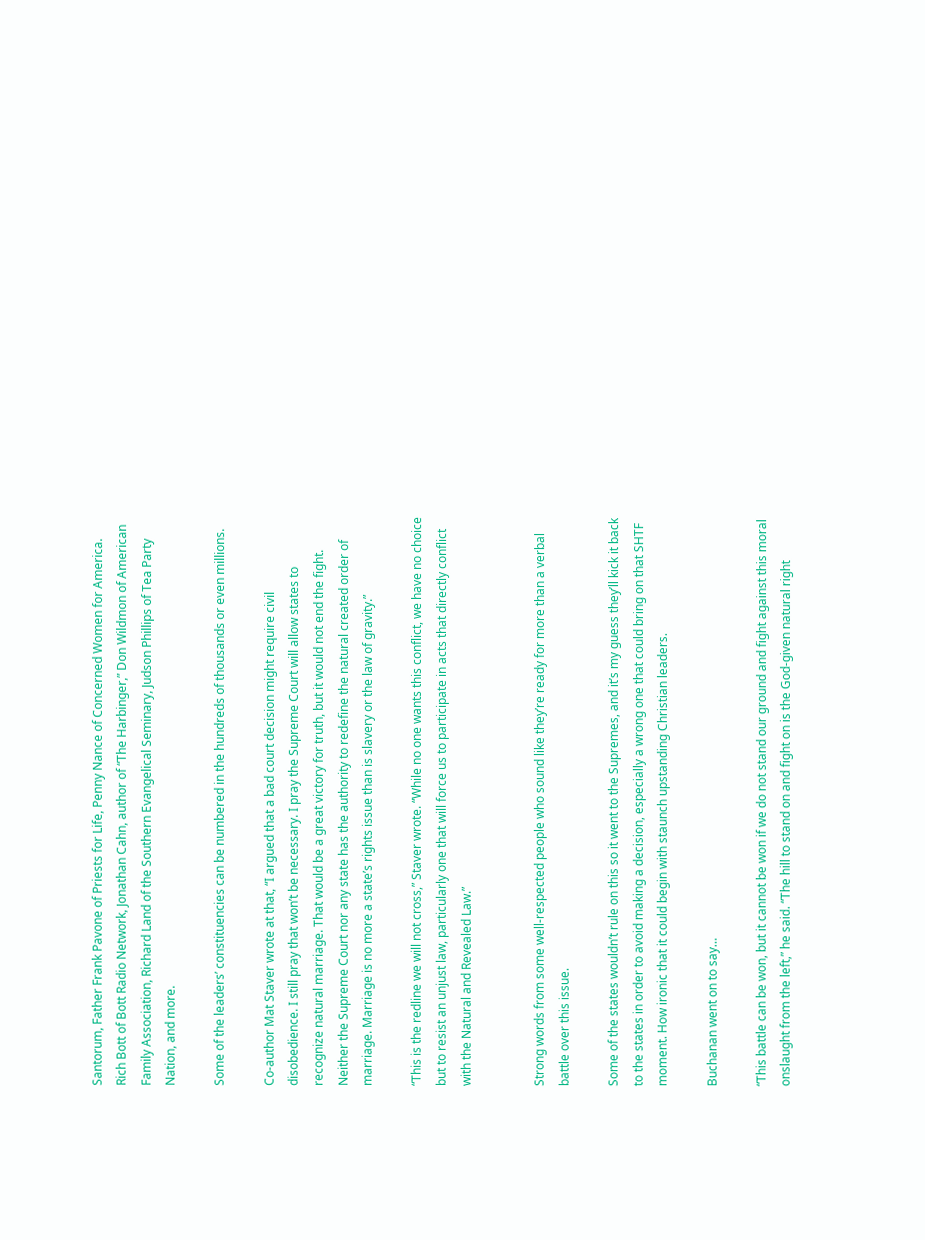Santorum, Father Frank Pavone of Priests for Life, Penny Nance of Concerned Women for America. Rich Bott of Bott Radio Network, Jonathan Cahn, author of “The Harbinger,” Don Wildmon of American Family Association, Richard Land of the Southern Evangelical Seminary, Judson Phillips of Tea Party Nation, and more.

Some of the leaders’ constituencies can be numbered in the hundreds of thousands or even millions.

Co-author Mat Staver wrote at that, “I argued that a bad court decision might require civil disobedience. I still pray that won’t be necessary. I pray the Supreme Court will allow states to recognize natural marriage. That would be a great victory for truth, but it would not end the fight. Neither the Supreme Court nor any state has the authority to redefine the natural created order of marriage. Marriage is no more a state’s rights issue than is slavery or the law of gravity.”

“This is the redline we will not cross,” Staver wrote. “While no one wants this conflict, we have no choice but to resist an unjust law, particularly one that will force us to participate in acts that directly conflict with the Natural and Revealed Law.”


Strong words from some well-respected people who sound like they’re ready for more than a verbal battle over this issue.

Some of the states wouldn’t rule on this so it went to the Supremes, and it’s my guess they’ll kick it back to the states in order to avoid making a decision, especially a wrong one that could bring on that SHTF moment. How ironic that it could begin with staunch upstanding Christian leaders.

Buchanan went on to say…

“This battle can be won, but it cannot be won if we do not stand our ground and fight against this moral onslaught from the left,” he said. “The hill to stand on and fight on is the God-given natural right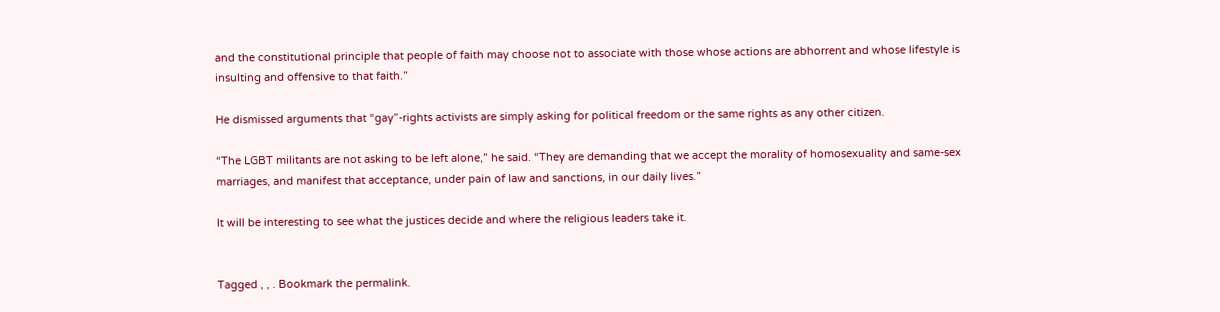and the constitutional principle that people of faith may choose not to associate with those whose actions are abhorrent and whose lifestyle is insulting and offensive to that faith.”

He dismissed arguments that “gay”-rights activists are simply asking for political freedom or the same rights as any other citizen.

“The LGBT militants are not asking to be left alone,” he said. “They are demanding that we accept the morality of homosexuality and same-sex marriages, and manifest that acceptance, under pain of law and sanctions, in our daily lives.”

It will be interesting to see what the justices decide and where the religious leaders take it.


Tagged , , . Bookmark the permalink.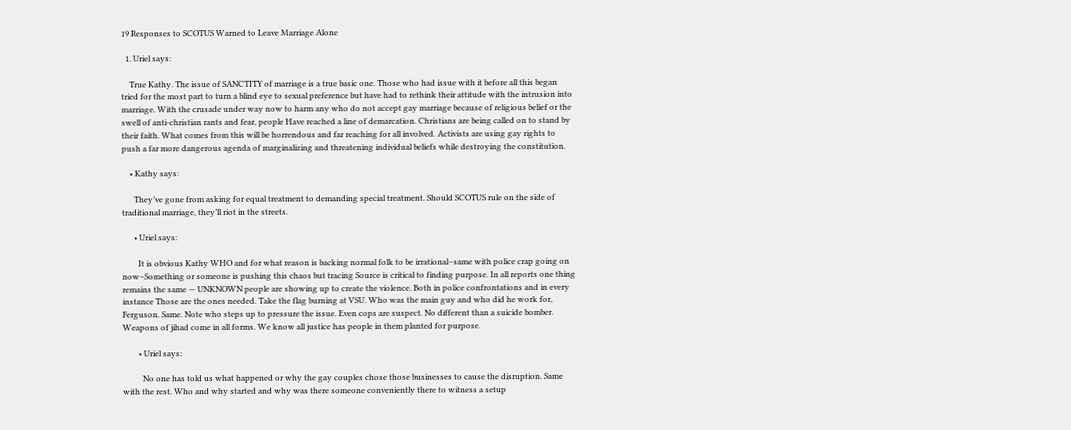19 Responses to SCOTUS Warned to Leave Marriage Alone

  1. Uriel says:

    True Kathy. The issue of SANCTITY of marriage is a true basic one. Those who had issue with it before all this began tried for the most part to turn a blind eye to sexual preference but have had to rethink their attitude with the intrusion into marriage. With the crusade under way now to harm any who do not accept gay marriage because of religious belief or the swell of anti-christian rants and fear, people Have reached a line of demarcation. Christians are being called on to stand by their faith. What comes from this will be horrendous and far reaching for all involved. Activists are using gay rights to push a far more dangerous agenda of marginalizing and threatening individual beliefs while destroying the constitution.

    • Kathy says:

      They’ve gone from asking for equal treatment to demanding special treatment. Should SCOTUS rule on the side of traditional marriage, they’ll riot in the streets.

      • Uriel says:

        It is obvious Kathy WHO and for what reason is backing normal folk to be irrational–same with police crap going on now–Something or someone is pushing this chaos but tracing Source is critical to finding purpose. In all reports one thing remains the same — UNKNOWN people are showing up to create the violence. Both in police confrontations and in every instance Those are the ones needed. Take the flag burning at VSU. Who was the main guy and who did he work for, Ferguson. Same. Note who steps up to pressure the issue. Even cops are suspect. No different than a suicide bomber. Weapons of jihad come in all forms. We know all justice has people in them planted for purpose.

        • Uriel says:

          No one has told us what happened or why the gay couples chose those businesses to cause the disruption. Same with the rest. Who and why started and why was there someone conveniently there to witness a setup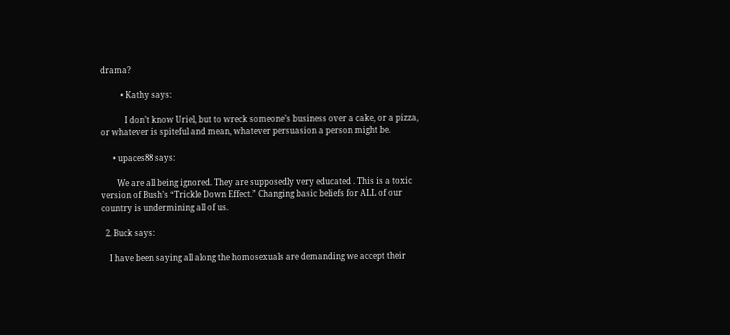drama?

          • Kathy says:

            I don’t know Uriel, but to wreck someone’s business over a cake, or a pizza, or whatever is spiteful and mean, whatever persuasion a person might be.

      • upaces88 says:

        We are all being ignored. They are supposedly very educated . This is a toxic version of Bush’s “Trickle Down Effect.” Changing basic beliefs for ALL of our country is undermining all of us.

  2. Buck says:

    I have been saying all along the homosexuals are demanding we accept their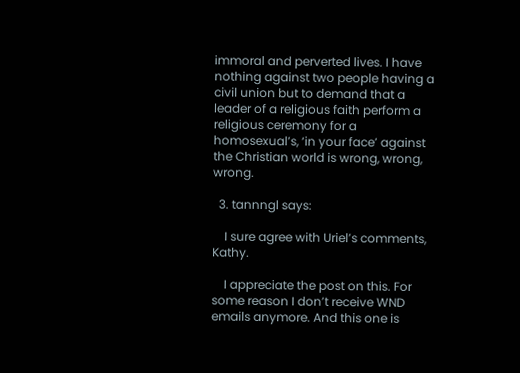immoral and perverted lives. I have nothing against two people having a civil union but to demand that a leader of a religious faith perform a religious ceremony for a homosexual’s, ‘in your face’ against the Christian world is wrong, wrong, wrong.

  3. tannngl says:

    I sure agree with Uriel’s comments, Kathy.

    I appreciate the post on this. For some reason I don’t receive WND emails anymore. And this one is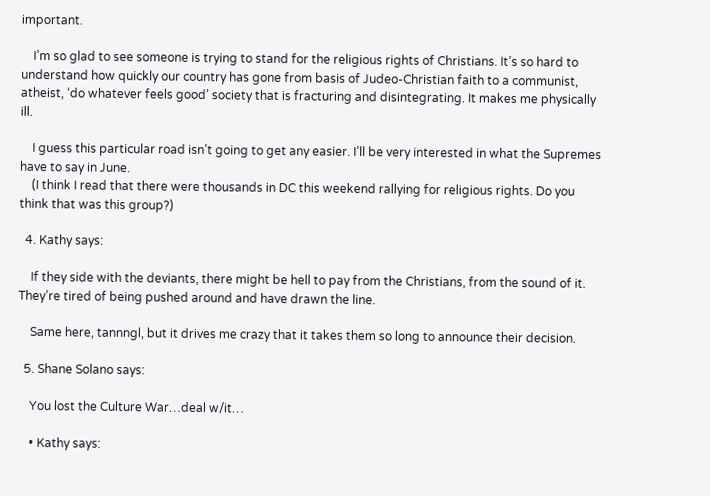important.

    I’m so glad to see someone is trying to stand for the religious rights of Christians. It’s so hard to understand how quickly our country has gone from basis of Judeo-Christian faith to a communist, atheist, ‘do whatever feels good’ society that is fracturing and disintegrating. It makes me physically ill.

    I guess this particular road isn’t going to get any easier. I’ll be very interested in what the Supremes have to say in June.
    (I think I read that there were thousands in DC this weekend rallying for religious rights. Do you think that was this group?)

  4. Kathy says:

    If they side with the deviants, there might be hell to pay from the Christians, from the sound of it. They’re tired of being pushed around and have drawn the line.

    Same here, tannngl, but it drives me crazy that it takes them so long to announce their decision.

  5. Shane Solano says:

    You lost the Culture War…deal w/it…

    • Kathy says: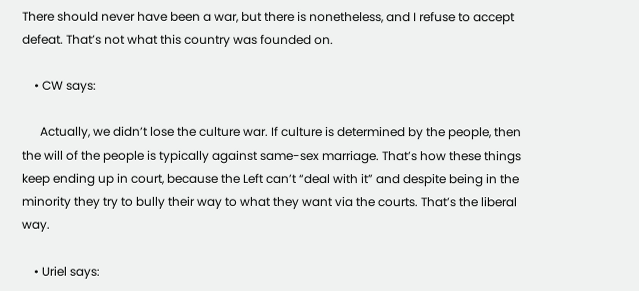There should never have been a war, but there is nonetheless, and I refuse to accept defeat. That’s not what this country was founded on.

    • CW says:

      Actually, we didn’t lose the culture war. If culture is determined by the people, then the will of the people is typically against same-sex marriage. That’s how these things keep ending up in court, because the Left can’t “deal with it” and despite being in the minority they try to bully their way to what they want via the courts. That’s the liberal way.

    • Uriel says: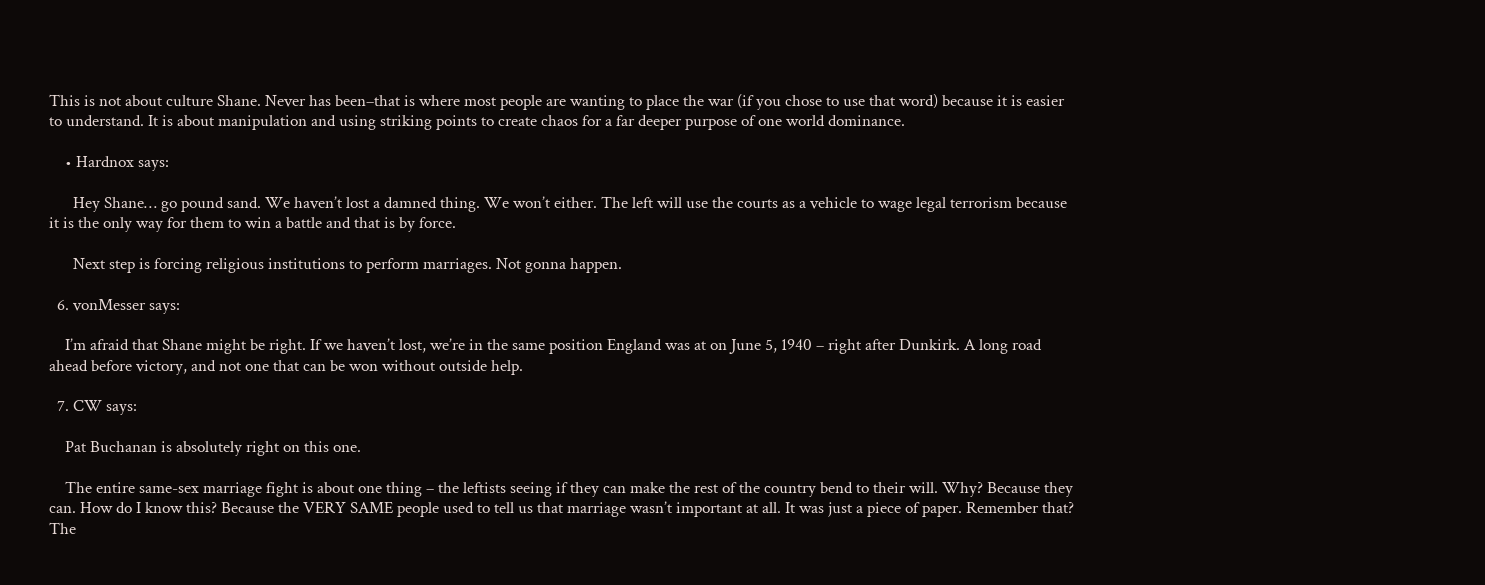This is not about culture Shane. Never has been–that is where most people are wanting to place the war (if you chose to use that word) because it is easier to understand. It is about manipulation and using striking points to create chaos for a far deeper purpose of one world dominance.

    • Hardnox says:

      Hey Shane… go pound sand. We haven’t lost a damned thing. We won’t either. The left will use the courts as a vehicle to wage legal terrorism because it is the only way for them to win a battle and that is by force.

      Next step is forcing religious institutions to perform marriages. Not gonna happen.

  6. vonMesser says:

    I’m afraid that Shane might be right. If we haven’t lost, we’re in the same position England was at on June 5, 1940 – right after Dunkirk. A long road ahead before victory, and not one that can be won without outside help.

  7. CW says:

    Pat Buchanan is absolutely right on this one.

    The entire same-sex marriage fight is about one thing – the leftists seeing if they can make the rest of the country bend to their will. Why? Because they can. How do I know this? Because the VERY SAME people used to tell us that marriage wasn’t important at all. It was just a piece of paper. Remember that? The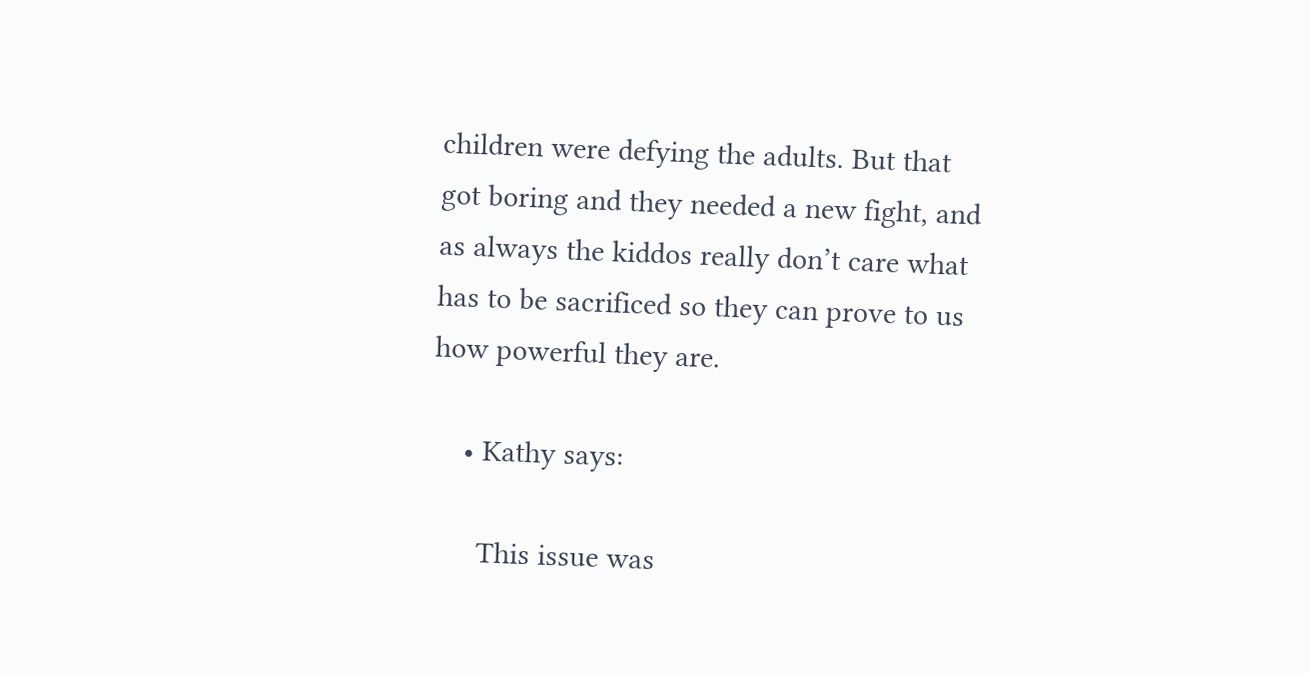children were defying the adults. But that got boring and they needed a new fight, and as always the kiddos really don’t care what has to be sacrificed so they can prove to us how powerful they are.

    • Kathy says:

      This issue was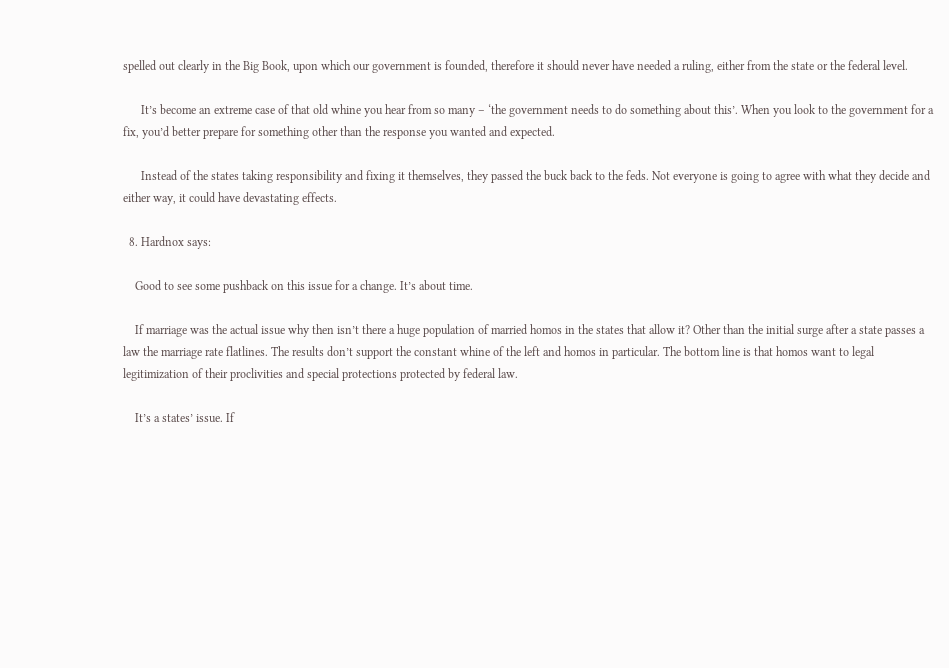spelled out clearly in the Big Book, upon which our government is founded, therefore it should never have needed a ruling, either from the state or the federal level.

      It’s become an extreme case of that old whine you hear from so many – ‘the government needs to do something about this’. When you look to the government for a fix, you’d better prepare for something other than the response you wanted and expected.

      Instead of the states taking responsibility and fixing it themselves, they passed the buck back to the feds. Not everyone is going to agree with what they decide and either way, it could have devastating effects.

  8. Hardnox says:

    Good to see some pushback on this issue for a change. It’s about time.

    If marriage was the actual issue why then isn’t there a huge population of married homos in the states that allow it? Other than the initial surge after a state passes a law the marriage rate flatlines. The results don’t support the constant whine of the left and homos in particular. The bottom line is that homos want to legal legitimization of their proclivities and special protections protected by federal law.

    It’s a states’ issue. If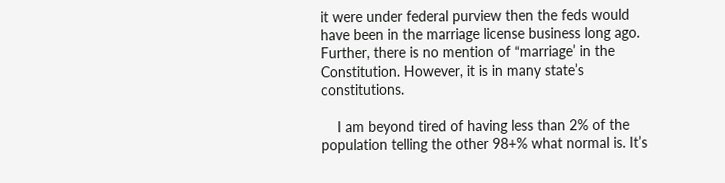it were under federal purview then the feds would have been in the marriage license business long ago. Further, there is no mention of “marriage’ in the Constitution. However, it is in many state’s constitutions.

    I am beyond tired of having less than 2% of the population telling the other 98+% what normal is. It’s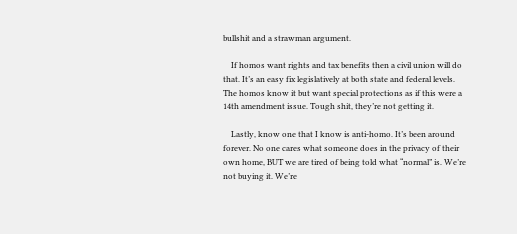bullshit and a strawman argument.

    If homos want rights and tax benefits then a civil union will do that. It’s an easy fix legislatively at both state and federal levels. The homos know it but want special protections as if this were a 14th amendment issue. Tough shit, they’re not getting it.

    Lastly, know one that I know is anti-homo. It’s been around forever. No one cares what someone does in the privacy of their own home, BUT we are tired of being told what “normal” is. We’re not buying it. We’re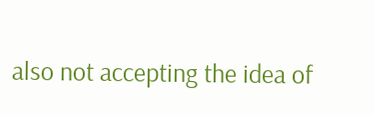also not accepting the idea of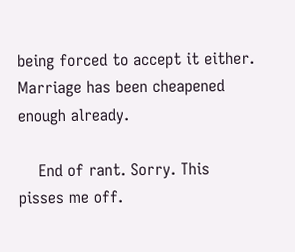being forced to accept it either. Marriage has been cheapened enough already.

    End of rant. Sorry. This pisses me off.